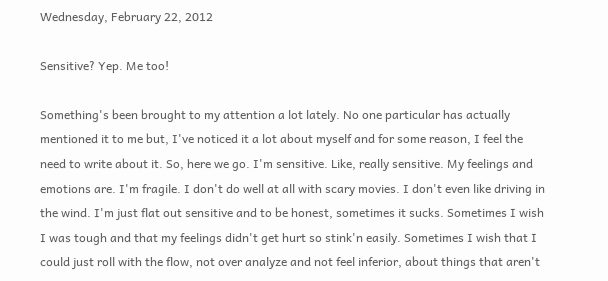Wednesday, February 22, 2012

Sensitive? Yep. Me too!

Something's been brought to my attention a lot lately. No one particular has actually mentioned it to me but, I've noticed it a lot about myself and for some reason, I feel the need to write about it. So, here we go. I'm sensitive. Like, really sensitive. My feelings and emotions are. I'm fragile. I don't do well at all with scary movies. I don't even like driving in the wind. I'm just flat out sensitive and to be honest, sometimes it sucks. Sometimes I wish I was tough and that my feelings didn't get hurt so stink'n easily. Sometimes I wish that I could just roll with the flow, not over analyze and not feel inferior, about things that aren't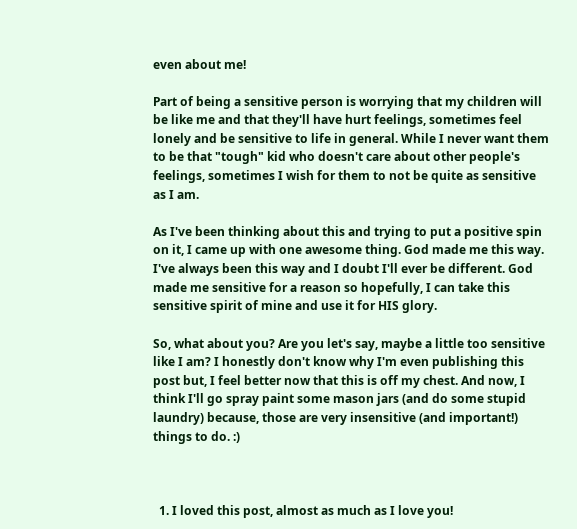even about me!

Part of being a sensitive person is worrying that my children will be like me and that they'll have hurt feelings, sometimes feel lonely and be sensitive to life in general. While I never want them to be that "tough" kid who doesn't care about other people's feelings, sometimes I wish for them to not be quite as sensitive as I am.

As I've been thinking about this and trying to put a positive spin on it, I came up with one awesome thing. God made me this way. I've always been this way and I doubt I'll ever be different. God made me sensitive for a reason so hopefully, I can take this sensitive spirit of mine and use it for HIS glory.

So, what about you? Are you let's say, maybe a little too sensitive like I am? I honestly don't know why I'm even publishing this post but, I feel better now that this is off my chest. And now, I think I'll go spray paint some mason jars (and do some stupid laundry) because, those are very insensitive (and important!) things to do. :)



  1. I loved this post, almost as much as I love you!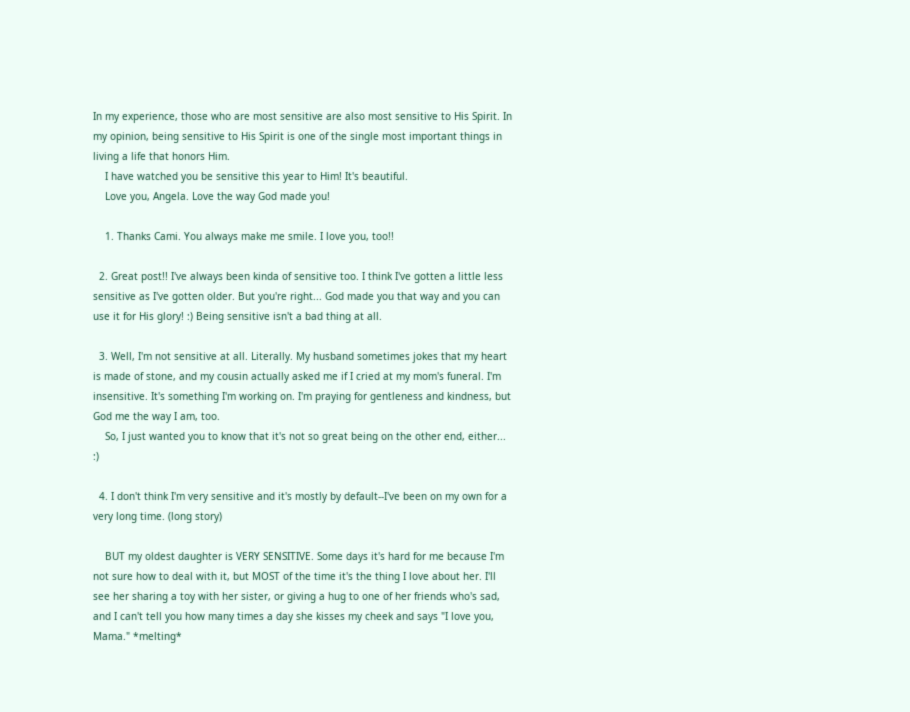In my experience, those who are most sensitive are also most sensitive to His Spirit. In my opinion, being sensitive to His Spirit is one of the single most important things in living a life that honors Him.
    I have watched you be sensitive this year to Him! It's beautiful.
    Love you, Angela. Love the way God made you!

    1. Thanks Cami. You always make me smile. I love you, too!!

  2. Great post!! I've always been kinda of sensitive too. I think I've gotten a little less sensitive as I've gotten older. But you're right... God made you that way and you can use it for His glory! :) Being sensitive isn't a bad thing at all.

  3. Well, I'm not sensitive at all. Literally. My husband sometimes jokes that my heart is made of stone, and my cousin actually asked me if I cried at my mom's funeral. I'm insensitive. It's something I'm working on. I'm praying for gentleness and kindness, but God me the way I am, too.
    So, I just wanted you to know that it's not so great being on the other end, either... :)

  4. I don't think I'm very sensitive and it's mostly by default--I've been on my own for a very long time. (long story)

    BUT my oldest daughter is VERY SENSITIVE. Some days it's hard for me because I'm not sure how to deal with it, but MOST of the time it's the thing I love about her. I'll see her sharing a toy with her sister, or giving a hug to one of her friends who's sad, and I can't tell you how many times a day she kisses my cheek and says "I love you, Mama." *melting*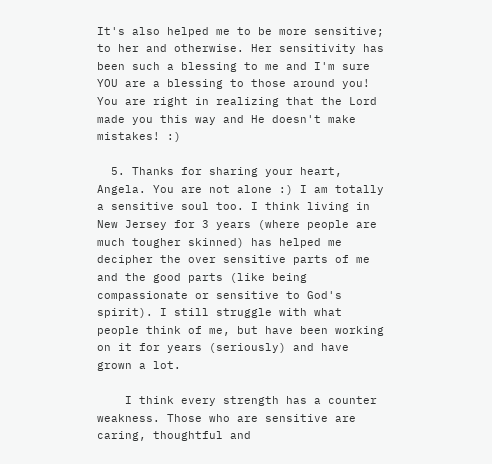It's also helped me to be more sensitive; to her and otherwise. Her sensitivity has been such a blessing to me and I'm sure YOU are a blessing to those around you! You are right in realizing that the Lord made you this way and He doesn't make mistakes! :)

  5. Thanks for sharing your heart, Angela. You are not alone :) I am totally a sensitive soul too. I think living in New Jersey for 3 years (where people are much tougher skinned) has helped me decipher the over sensitive parts of me and the good parts (like being compassionate or sensitive to God's spirit). I still struggle with what people think of me, but have been working on it for years (seriously) and have grown a lot.

    I think every strength has a counter weakness. Those who are sensitive are caring, thoughtful and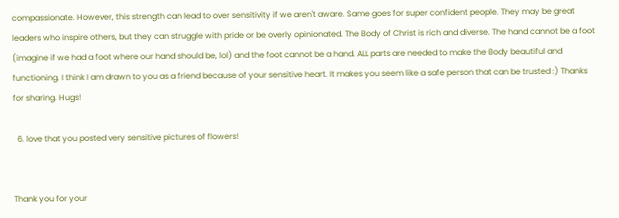compassionate. However, this strength can lead to over sensitivity if we aren't aware. Same goes for super confident people. They may be great leaders who inspire others, but they can struggle with pride or be overly opinionated. The Body of Christ is rich and diverse. The hand cannot be a foot (imagine if we had a foot where our hand should be, lol) and the foot cannot be a hand. ALL parts are needed to make the Body beautiful and functioning. I think I am drawn to you as a friend because of your sensitive heart. It makes you seem like a safe person that can be trusted :) Thanks for sharing. Hugs!

  6. love that you posted very sensitive pictures of flowers!


Thank you for your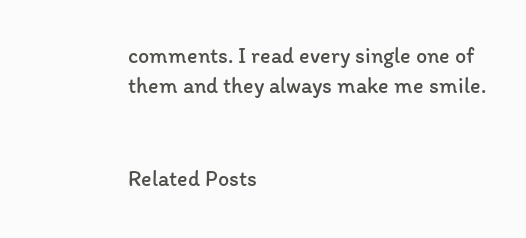comments. I read every single one of them and they always make me smile.


Related Posts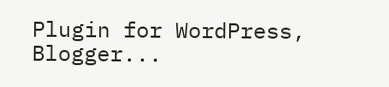Plugin for WordPress, Blogger...